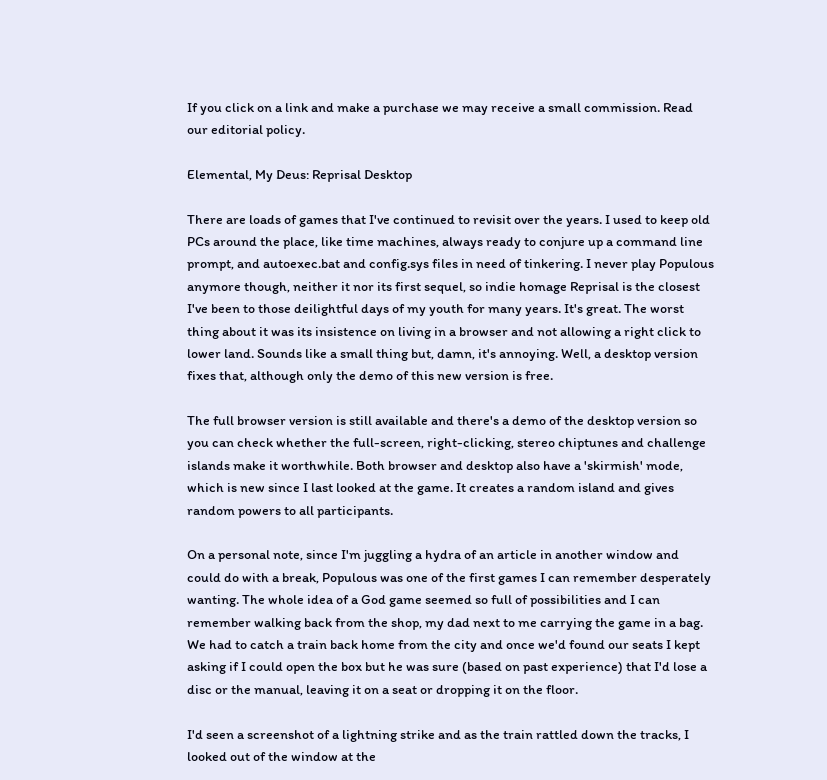If you click on a link and make a purchase we may receive a small commission. Read our editorial policy.

Elemental, My Deus: Reprisal Desktop

There are loads of games that I've continued to revisit over the years. I used to keep old PCs around the place, like time machines, always ready to conjure up a command line prompt, and autoexec.bat and config.sys files in need of tinkering. I never play Populous anymore though, neither it nor its first sequel, so indie homage Reprisal is the closest I've been to those deilightful days of my youth for many years. It's great. The worst thing about it was its insistence on living in a browser and not allowing a right click to lower land. Sounds like a small thing but, damn, it's annoying. Well, a desktop version fixes that, although only the demo of this new version is free.

The full browser version is still available and there's a demo of the desktop version so you can check whether the full-screen, right-clicking, stereo chiptunes and challenge islands make it worthwhile. Both browser and desktop also have a 'skirmish' mode, which is new since I last looked at the game. It creates a random island and gives random powers to all participants.

On a personal note, since I'm juggling a hydra of an article in another window and could do with a break, Populous was one of the first games I can remember desperately wanting. The whole idea of a God game seemed so full of possibilities and I can remember walking back from the shop, my dad next to me carrying the game in a bag. We had to catch a train back home from the city and once we'd found our seats I kept asking if I could open the box but he was sure (based on past experience) that I'd lose a disc or the manual, leaving it on a seat or dropping it on the floor.

I'd seen a screenshot of a lightning strike and as the train rattled down the tracks, I looked out of the window at the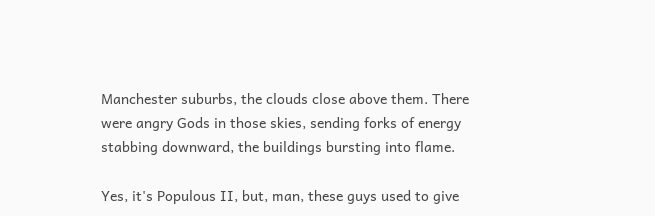Manchester suburbs, the clouds close above them. There were angry Gods in those skies, sending forks of energy stabbing downward, the buildings bursting into flame.

Yes, it's Populous II, but, man, these guys used to give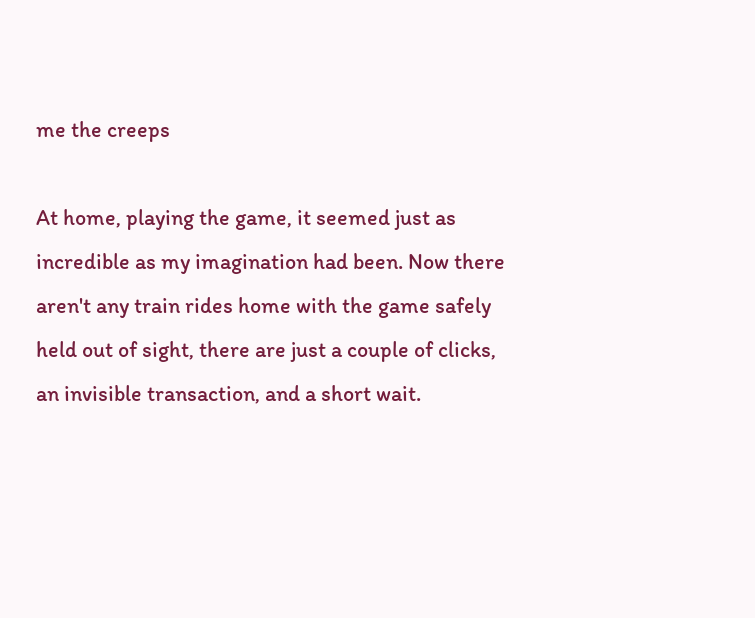me the creeps

At home, playing the game, it seemed just as incredible as my imagination had been. Now there aren't any train rides home with the game safely held out of sight, there are just a couple of clicks, an invisible transaction, and a short wait.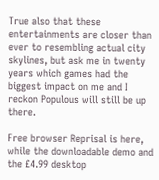True also that these entertainments are closer than ever to resembling actual city skylines, but ask me in twenty years which games had the biggest impact on me and I reckon Populous will still be up there.

Free browser Reprisal is here, while the downloadable demo and the £4.99 desktop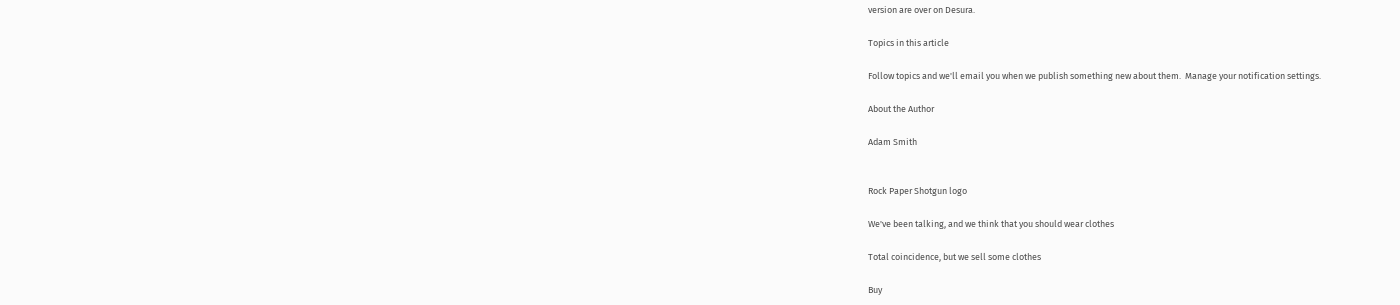version are over on Desura.

Topics in this article

Follow topics and we'll email you when we publish something new about them.  Manage your notification settings.

About the Author

Adam Smith


Rock Paper Shotgun logo

We've been talking, and we think that you should wear clothes

Total coincidence, but we sell some clothes

Buy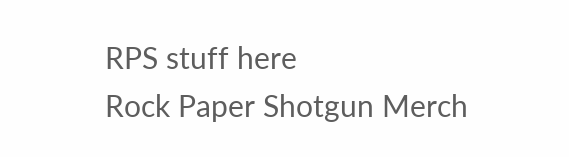RPS stuff here
Rock Paper Shotgun Merch